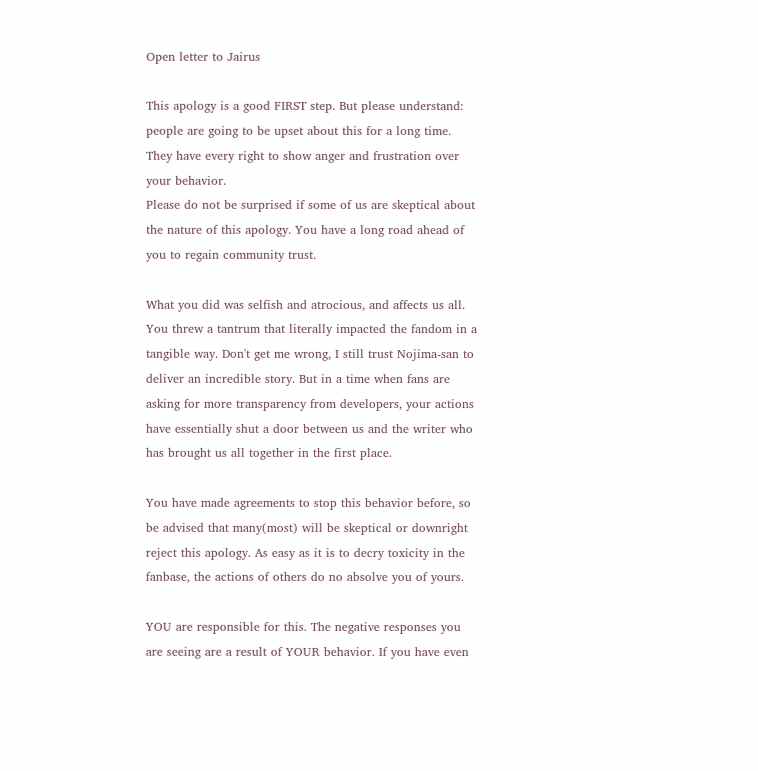Open letter to Jairus

This apology is a good FIRST step. But please understand: people are going to be upset about this for a long time. They have every right to show anger and frustration over your behavior.
Please do not be surprised if some of us are skeptical about the nature of this apology. You have a long road ahead of you to regain community trust.

What you did was selfish and atrocious, and affects us all. You threw a tantrum that literally impacted the fandom in a tangible way. Don't get me wrong, I still trust Nojima-san to deliver an incredible story. But in a time when fans are asking for more transparency from developers, your actions have essentially shut a door between us and the writer who has brought us all together in the first place.

You have made agreements to stop this behavior before, so be advised that many(most) will be skeptical or downright reject this apology. As easy as it is to decry toxicity in the fanbase, the actions of others do no absolve you of yours.

YOU are responsible for this. The negative responses you are seeing are a result of YOUR behavior. If you have even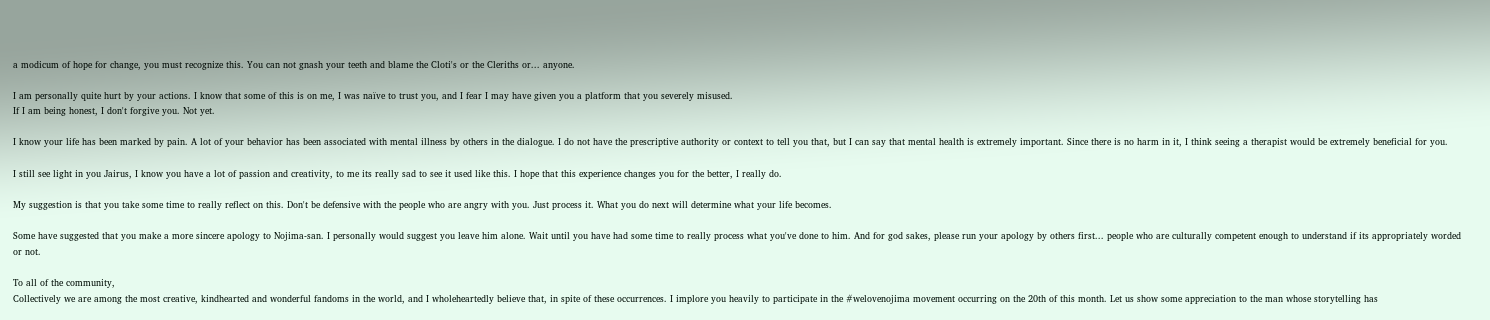a modicum of hope for change, you must recognize this. You can not gnash your teeth and blame the Cloti's or the Cleriths or... anyone.

I am personally quite hurt by your actions. I know that some of this is on me, I was naïve to trust you, and I fear I may have given you a platform that you severely misused.
If I am being honest, I don't forgive you. Not yet.

I know your life has been marked by pain. A lot of your behavior has been associated with mental illness by others in the dialogue. I do not have the prescriptive authority or context to tell you that, but I can say that mental health is extremely important. Since there is no harm in it, I think seeing a therapist would be extremely beneficial for you.

I still see light in you Jairus, I know you have a lot of passion and creativity, to me its really sad to see it used like this. I hope that this experience changes you for the better, I really do.

My suggestion is that you take some time to really reflect on this. Don't be defensive with the people who are angry with you. Just process it. What you do next will determine what your life becomes.

Some have suggested that you make a more sincere apology to Nojima-san. I personally would suggest you leave him alone. Wait until you have had some time to really process what you've done to him. And for god sakes, please run your apology by others first... people who are culturally competent enough to understand if its appropriately worded or not.

To all of the community,
Collectively we are among the most creative, kindhearted and wonderful fandoms in the world, and I wholeheartedly believe that, in spite of these occurrences. I implore you heavily to participate in the #welovenojima movement occurring on the 20th of this month. Let us show some appreciation to the man whose storytelling has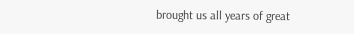brought us all years of great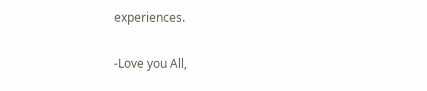experiences.

-Love you All,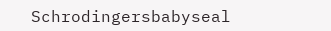Schrodingersbabyseal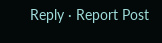Reply · Report Post